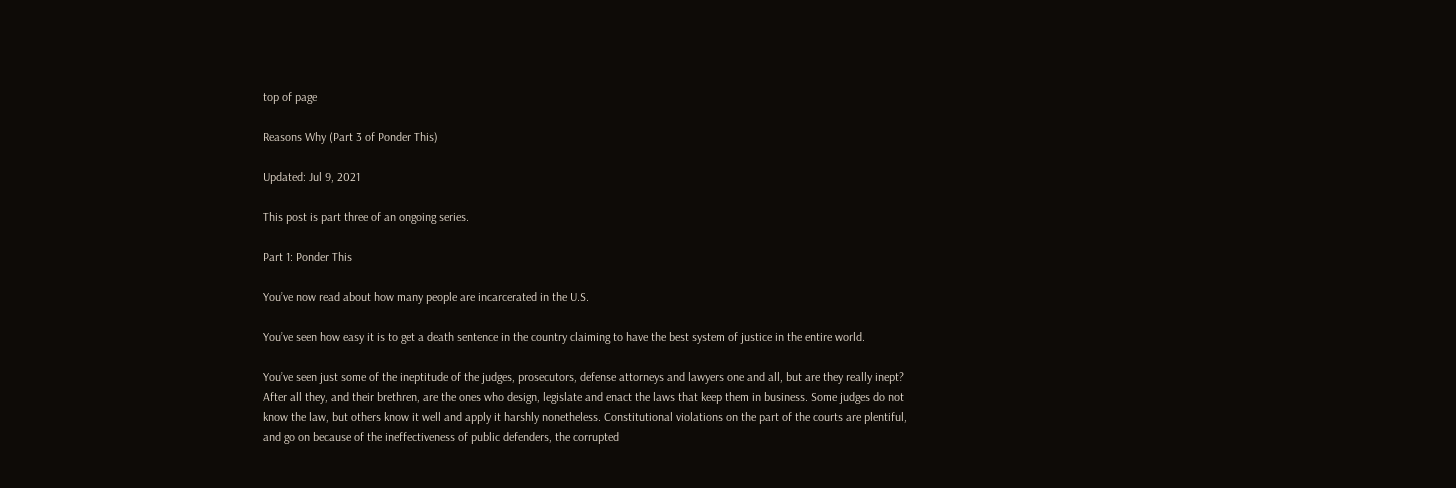top of page

Reasons Why (Part 3 of Ponder This)

Updated: Jul 9, 2021

This post is part three of an ongoing series.

Part 1: Ponder This

You’ve now read about how many people are incarcerated in the U.S.

You’ve seen how easy it is to get a death sentence in the country claiming to have the best system of justice in the entire world.

You’ve seen just some of the ineptitude of the judges, prosecutors, defense attorneys and lawyers one and all, but are they really inept? After all they, and their brethren, are the ones who design, legislate and enact the laws that keep them in business. Some judges do not know the law, but others know it well and apply it harshly nonetheless. Constitutional violations on the part of the courts are plentiful, and go on because of the ineffectiveness of public defenders, the corrupted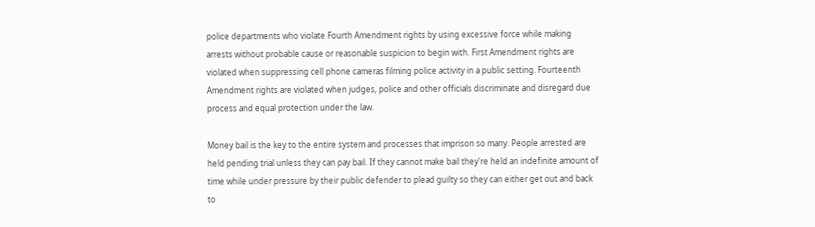police departments who violate Fourth Amendment rights by using excessive force while making arrests without probable cause or reasonable suspicion to begin with. First Amendment rights are violated when suppressing cell phone cameras filming police activity in a public setting. Fourteenth Amendment rights are violated when judges, police and other officials discriminate and disregard due process and equal protection under the law.

Money bail is the key to the entire system and processes that imprison so many. People arrested are held pending trial unless they can pay bail. If they cannot make bail they're held an indefinite amount of time while under pressure by their public defender to plead guilty so they can either get out and back to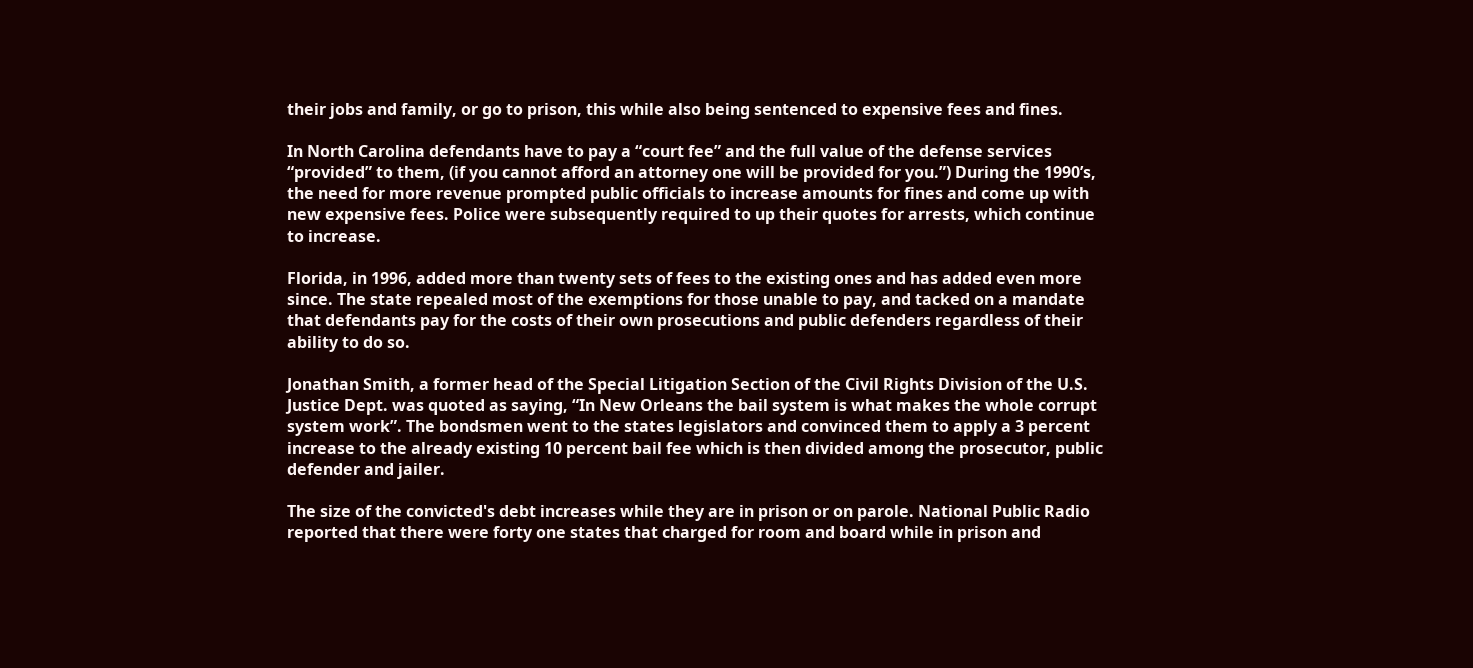their jobs and family, or go to prison, this while also being sentenced to expensive fees and fines.

In North Carolina defendants have to pay a “court fee” and the full value of the defense services “provided” to them, (if you cannot afford an attorney one will be provided for you.”) During the 1990’s, the need for more revenue prompted public officials to increase amounts for fines and come up with new expensive fees. Police were subsequently required to up their quotes for arrests, which continue to increase.

Florida, in 1996, added more than twenty sets of fees to the existing ones and has added even more since. The state repealed most of the exemptions for those unable to pay, and tacked on a mandate that defendants pay for the costs of their own prosecutions and public defenders regardless of their ability to do so.

Jonathan Smith, a former head of the Special Litigation Section of the Civil Rights Division of the U.S. Justice Dept. was quoted as saying, “In New Orleans the bail system is what makes the whole corrupt system work”. The bondsmen went to the states legislators and convinced them to apply a 3 percent increase to the already existing 10 percent bail fee which is then divided among the prosecutor, public defender and jailer.

The size of the convicted's debt increases while they are in prison or on parole. National Public Radio reported that there were forty one states that charged for room and board while in prison and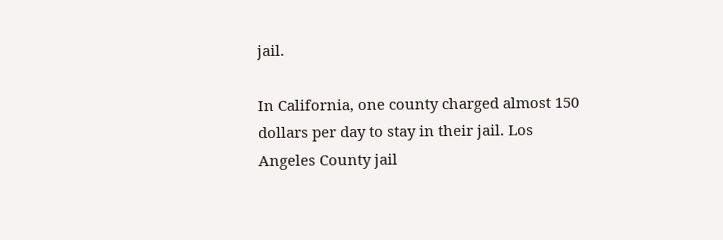jail.

In California, one county charged almost 150 dollars per day to stay in their jail. Los Angeles County jail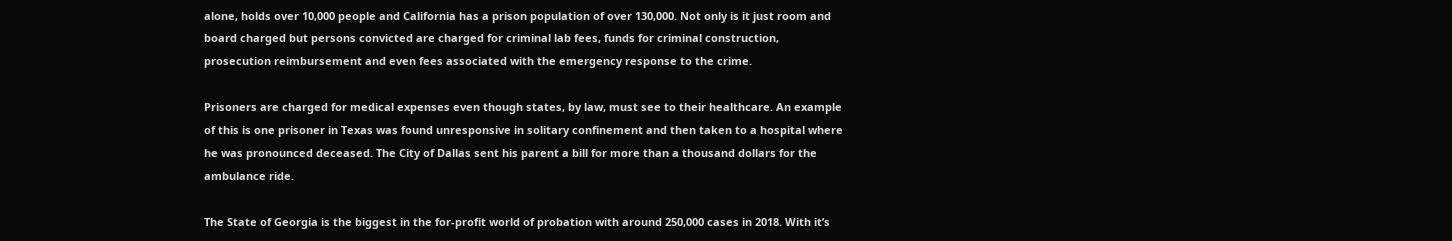alone, holds over 10,000 people and California has a prison population of over 130,000. Not only is it just room and board charged but persons convicted are charged for criminal lab fees, funds for criminal construction, prosecution reimbursement and even fees associated with the emergency response to the crime.

Prisoners are charged for medical expenses even though states, by law, must see to their healthcare. An example of this is one prisoner in Texas was found unresponsive in solitary confinement and then taken to a hospital where he was pronounced deceased. The City of Dallas sent his parent a bill for more than a thousand dollars for the ambulance ride.

The State of Georgia is the biggest in the for-profit world of probation with around 250,000 cases in 2018. With it’s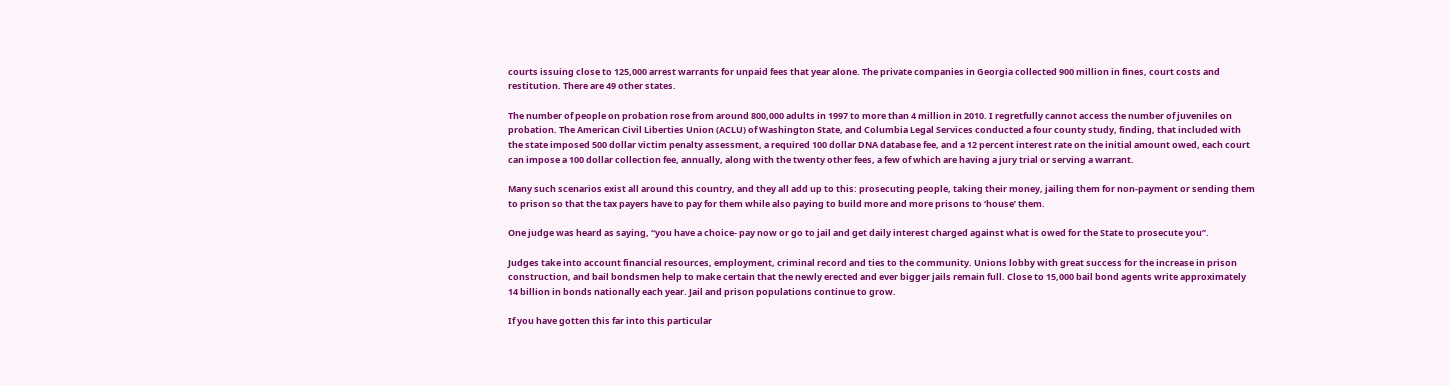courts issuing close to 125,000 arrest warrants for unpaid fees that year alone. The private companies in Georgia collected 900 million in fines, court costs and restitution. There are 49 other states.

The number of people on probation rose from around 800,000 adults in 1997 to more than 4 million in 2010. I regretfully cannot access the number of juveniles on probation. The American Civil Liberties Union (ACLU) of Washington State, and Columbia Legal Services conducted a four county study, finding, that included with the state imposed 500 dollar victim penalty assessment, a required 100 dollar DNA database fee, and a 12 percent interest rate on the initial amount owed, each court can impose a 100 dollar collection fee, annually, along with the twenty other fees, a few of which are having a jury trial or serving a warrant.

Many such scenarios exist all around this country, and they all add up to this: prosecuting people, taking their money, jailing them for non-payment or sending them to prison so that the tax payers have to pay for them while also paying to build more and more prisons to ‘house’ them.

One judge was heard as saying, “you have a choice- pay now or go to jail and get daily interest charged against what is owed for the State to prosecute you”.

Judges take into account financial resources, employment, criminal record and ties to the community. Unions lobby with great success for the increase in prison construction, and bail bondsmen help to make certain that the newly erected and ever bigger jails remain full. Close to 15,000 bail bond agents write approximately 14 billion in bonds nationally each year. Jail and prison populations continue to grow.

If you have gotten this far into this particular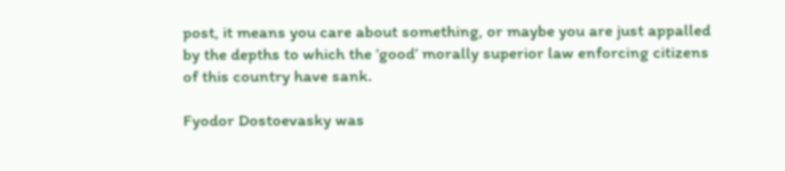post, it means you care about something, or maybe you are just appalled by the depths to which the ’good’ morally superior law enforcing citizens of this country have sank.

Fyodor Dostoevasky was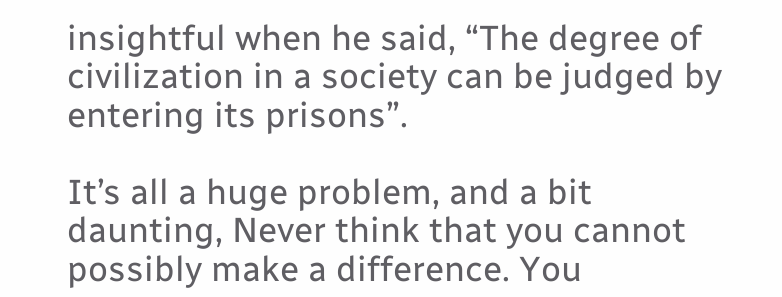insightful when he said, “The degree of civilization in a society can be judged by entering its prisons”.

It’s all a huge problem, and a bit daunting, Never think that you cannot possibly make a difference. You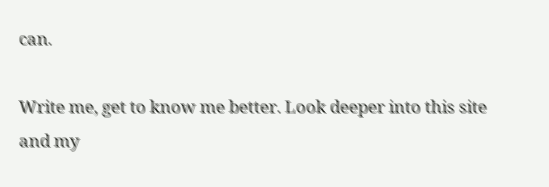can.

Write me, get to know me better. Look deeper into this site and my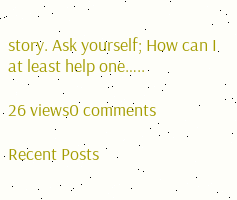story. Ask yourself; How can I at least help one…..

26 views0 comments

Recent Posts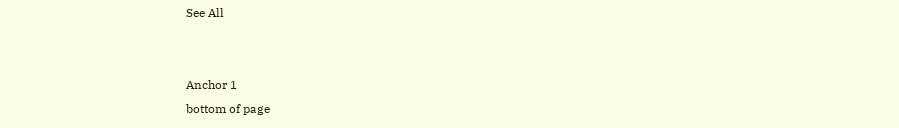See All


Anchor 1
bottom of page